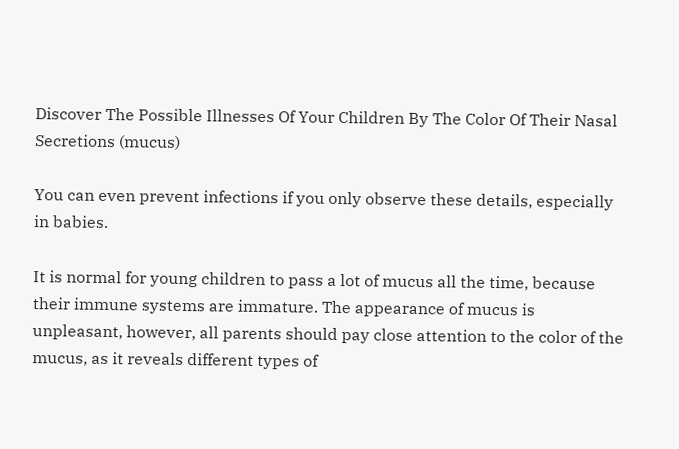Discover The Possible Illnesses Of Your Children By The Color Of Their Nasal Secretions (mucus)

You can even prevent infections if you only observe these details, especially in babies.

It is normal for young children to pass a lot of mucus all the time, because their immune systems are immature. The appearance of mucus is unpleasant, however, all parents should pay close attention to the color of the mucus, as it reveals different types of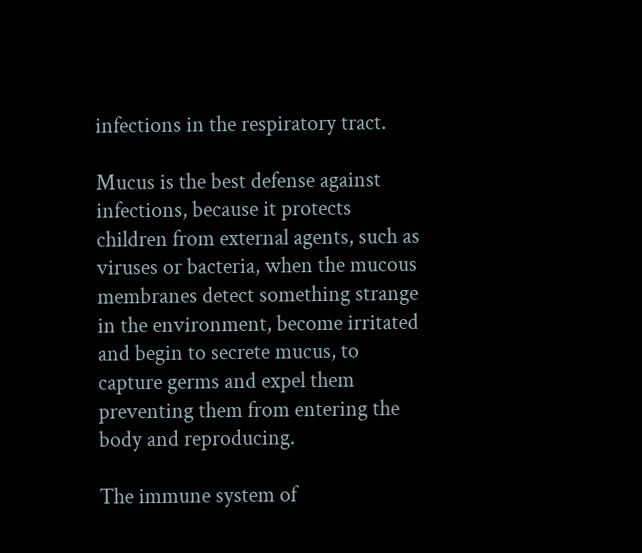infections in the respiratory tract.

Mucus is the best defense against infections, because it protects children from external agents, such as viruses or bacteria, when the mucous membranes detect something strange in the environment, become irritated and begin to secrete mucus, to capture germs and expel them preventing them from entering the body and reproducing.

The immune system of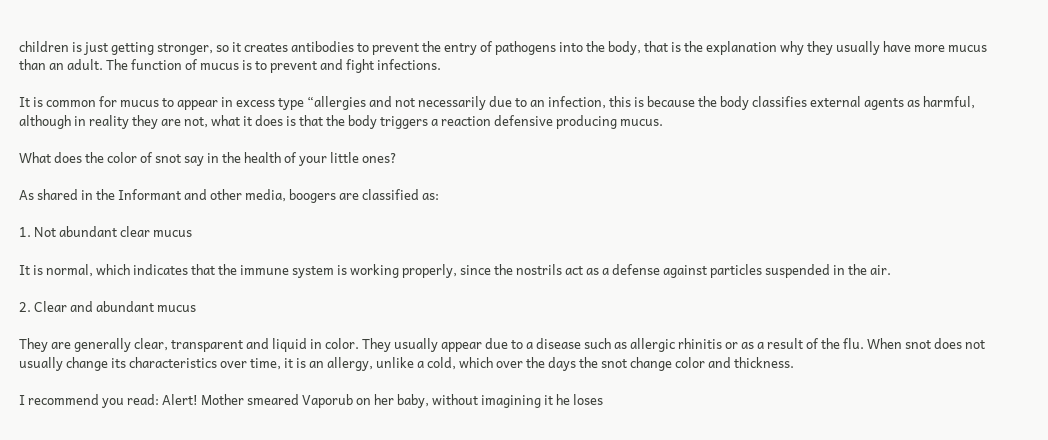children is just getting stronger, so it creates antibodies to prevent the entry of pathogens into the body, that is the explanation why they usually have more mucus than an adult. The function of mucus is to prevent and fight infections.

It is common for mucus to appear in excess type “allergies and not necessarily due to an infection, this is because the body classifies external agents as harmful, although in reality they are not, what it does is that the body triggers a reaction defensive producing mucus.

What does the color of snot say in the health of your little ones?

As shared in the Informant and other media, boogers are classified as:

1. Not abundant clear mucus

It is normal, which indicates that the immune system is working properly, since the nostrils act as a defense against particles suspended in the air.

2. Clear and abundant mucus

They are generally clear, transparent and liquid in color. They usually appear due to a disease such as allergic rhinitis or as a result of the flu. When snot does not usually change its characteristics over time, it is an allergy, unlike a cold, which over the days the snot change color and thickness.

I recommend you read: Alert! Mother smeared Vaporub on her baby, without imagining it he loses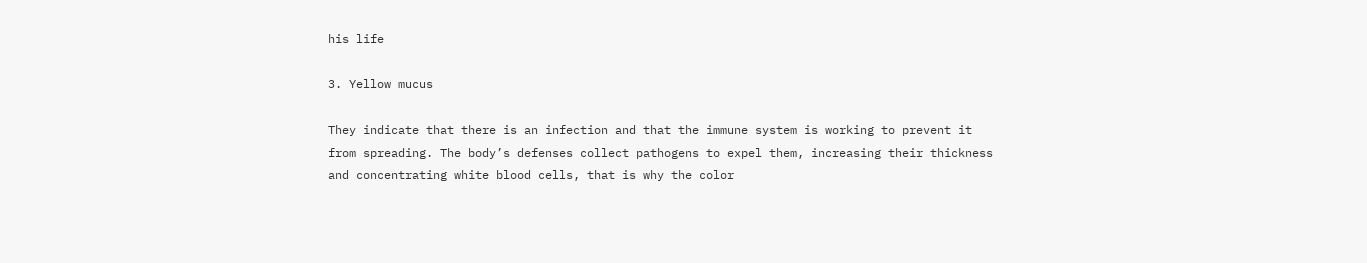his life

3. Yellow mucus

They indicate that there is an infection and that the immune system is working to prevent it from spreading. The body’s defenses collect pathogens to expel them, increasing their thickness and concentrating white blood cells, that is why the color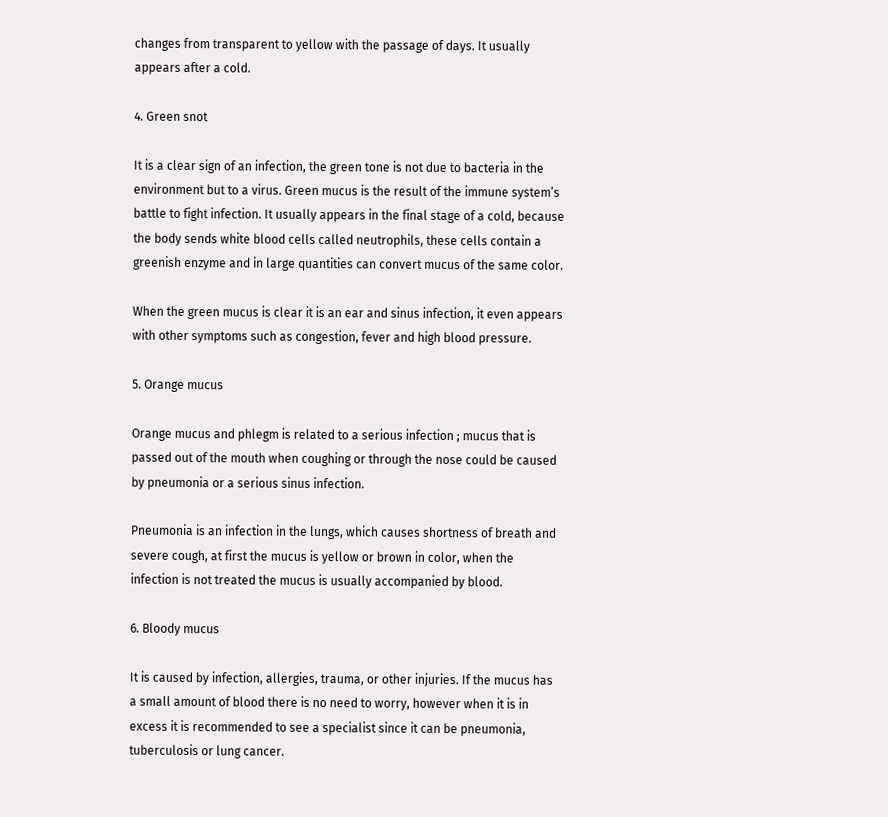changes from transparent to yellow with the passage of days. It usually appears after a cold.

4. Green snot

It is a clear sign of an infection, the green tone is not due to bacteria in the environment but to a virus. Green mucus is the result of the immune system’s battle to fight infection. It usually appears in the final stage of a cold, because the body sends white blood cells called neutrophils, these cells contain a greenish enzyme and in large quantities can convert mucus of the same color.

When the green mucus is clear it is an ear and sinus infection, it even appears with other symptoms such as congestion, fever and high blood pressure.

5. Orange mucus

Orange mucus and phlegm is related to a serious infection ; mucus that is passed out of the mouth when coughing or through the nose could be caused by pneumonia or a serious sinus infection.

Pneumonia is an infection in the lungs, which causes shortness of breath and severe cough, at first the mucus is yellow or brown in color, when the infection is not treated the mucus is usually accompanied by blood.

6. Bloody mucus

It is caused by infection, allergies, trauma, or other injuries. If the mucus has a small amount of blood there is no need to worry, however when it is in excess it is recommended to see a specialist since it can be pneumonia, tuberculosis or lung cancer.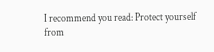I recommend you read: Protect yourself from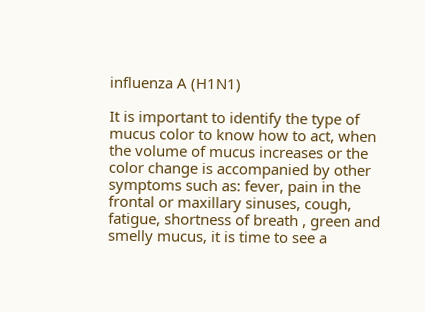influenza A (H1N1)

It is important to identify the type of mucus color to know how to act, when the volume of mucus increases or the color change is accompanied by other symptoms such as: fever, pain in the frontal or maxillary sinuses, cough, fatigue, shortness of breath , green and smelly mucus, it is time to see a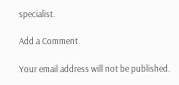specialist.

Add a Comment

Your email address will not be published.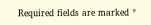Required fields are marked *